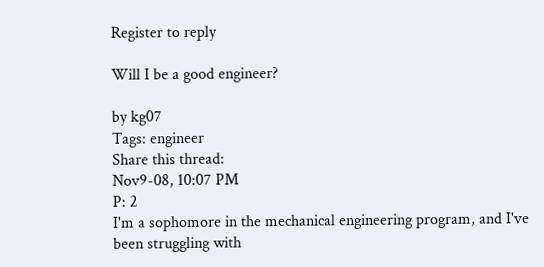Register to reply

Will I be a good engineer?

by kg07
Tags: engineer
Share this thread:
Nov9-08, 10:07 PM
P: 2
I'm a sophomore in the mechanical engineering program, and I've been struggling with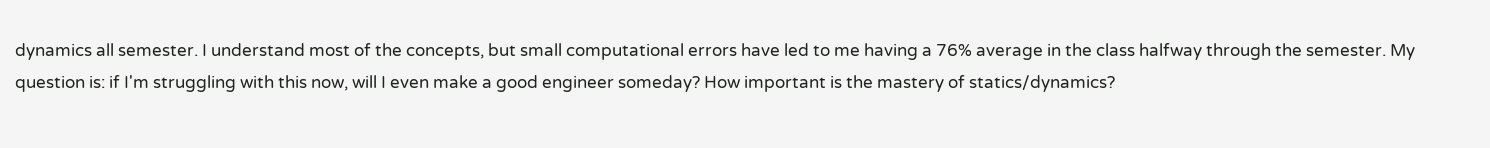dynamics all semester. I understand most of the concepts, but small computational errors have led to me having a 76% average in the class halfway through the semester. My question is: if I'm struggling with this now, will I even make a good engineer someday? How important is the mastery of statics/dynamics?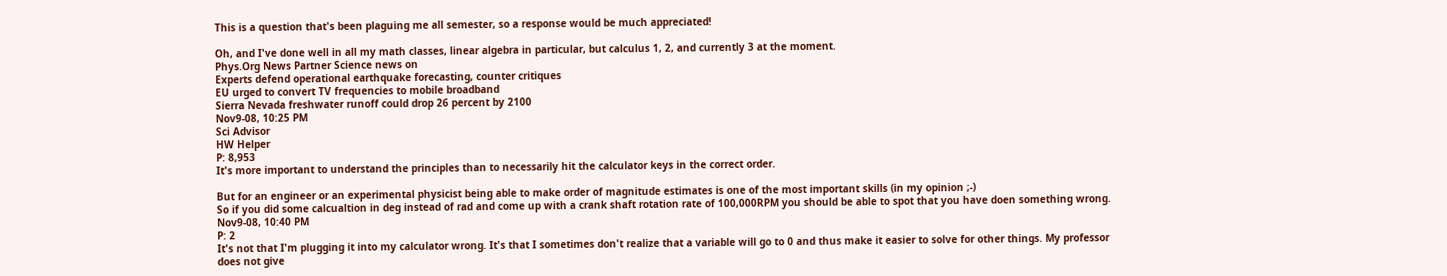This is a question that's been plaguing me all semester, so a response would be much appreciated!

Oh, and I've done well in all my math classes, linear algebra in particular, but calculus 1, 2, and currently 3 at the moment.
Phys.Org News Partner Science news on
Experts defend operational earthquake forecasting, counter critiques
EU urged to convert TV frequencies to mobile broadband
Sierra Nevada freshwater runoff could drop 26 percent by 2100
Nov9-08, 10:25 PM
Sci Advisor
HW Helper
P: 8,953
It's more important to understand the principles than to necessarily hit the calculator keys in the correct order.

But for an engineer or an experimental physicist being able to make order of magnitude estimates is one of the most important skills (in my opinion ;-)
So if you did some calcualtion in deg instead of rad and come up with a crank shaft rotation rate of 100,000RPM you should be able to spot that you have doen something wrong.
Nov9-08, 10:40 PM
P: 2
It's not that I'm plugging it into my calculator wrong. It's that I sometimes don't realize that a variable will go to 0 and thus make it easier to solve for other things. My professor does not give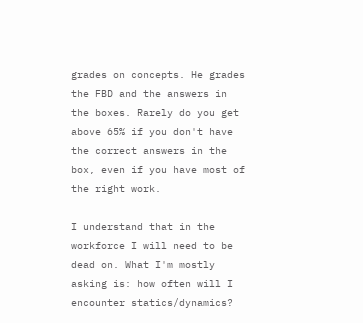grades on concepts. He grades the FBD and the answers in the boxes. Rarely do you get above 65% if you don't have the correct answers in the box, even if you have most of the right work.

I understand that in the workforce I will need to be dead on. What I'm mostly asking is: how often will I encounter statics/dynamics?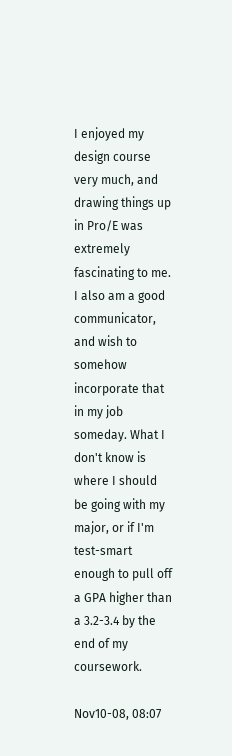I enjoyed my design course very much, and drawing things up in Pro/E was extremely fascinating to me. I also am a good communicator, and wish to somehow incorporate that in my job someday. What I don't know is where I should be going with my major, or if I'm test-smart enough to pull off a GPA higher than a 3.2-3.4 by the end of my coursework.

Nov10-08, 08:07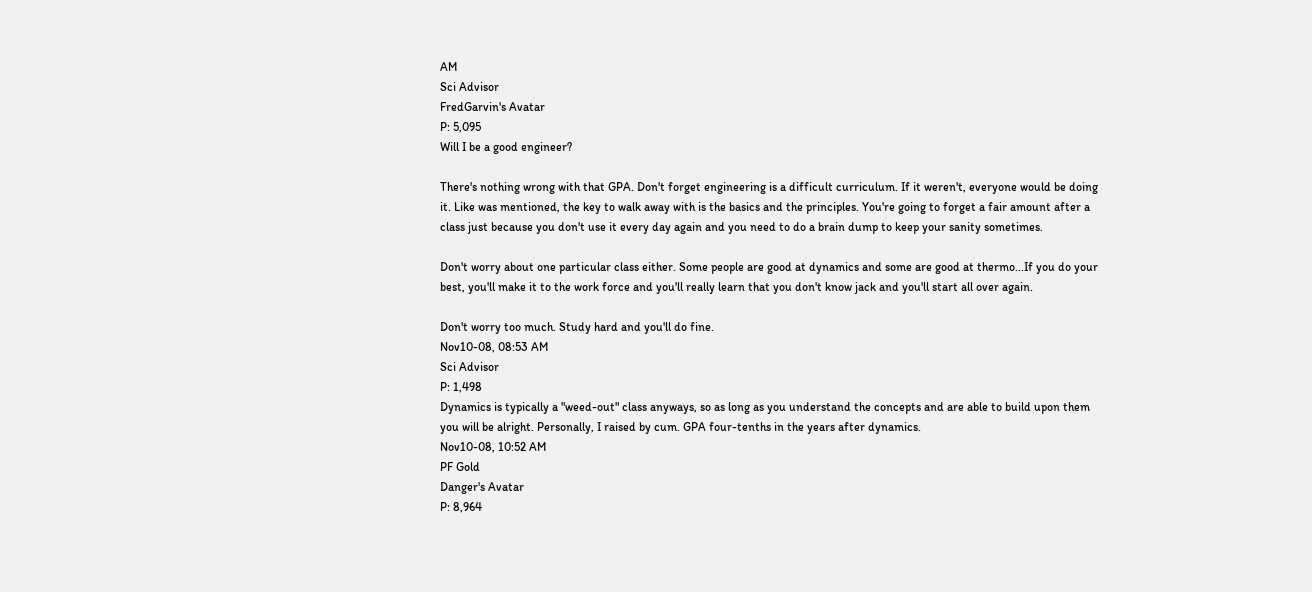AM
Sci Advisor
FredGarvin's Avatar
P: 5,095
Will I be a good engineer?

There's nothing wrong with that GPA. Don't forget engineering is a difficult curriculum. If it weren't, everyone would be doing it. Like was mentioned, the key to walk away with is the basics and the principles. You're going to forget a fair amount after a class just because you don't use it every day again and you need to do a brain dump to keep your sanity sometimes.

Don't worry about one particular class either. Some people are good at dynamics and some are good at thermo...If you do your best, you'll make it to the work force and you'll really learn that you don't know jack and you'll start all over again.

Don't worry too much. Study hard and you'll do fine.
Nov10-08, 08:53 AM
Sci Advisor
P: 1,498
Dynamics is typically a "weed-out" class anyways, so as long as you understand the concepts and are able to build upon them you will be alright. Personally, I raised by cum. GPA four-tenths in the years after dynamics.
Nov10-08, 10:52 AM
PF Gold
Danger's Avatar
P: 8,964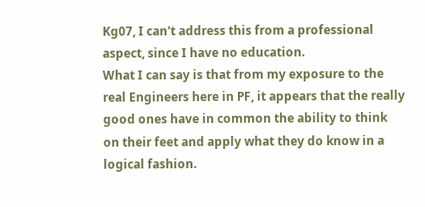Kg07, I can't address this from a professional aspect, since I have no education.
What I can say is that from my exposure to the real Engineers here in PF, it appears that the really good ones have in common the ability to think on their feet and apply what they do know in a logical fashion.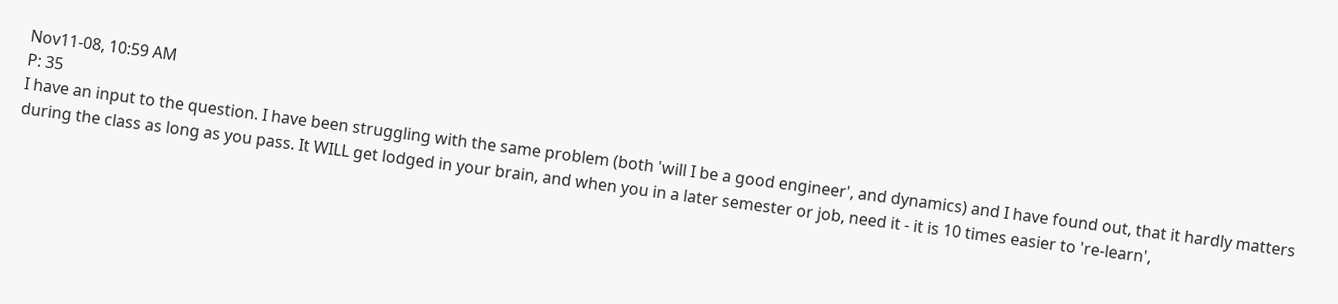Nov11-08, 10:59 AM
P: 35
I have an input to the question. I have been struggling with the same problem (both 'will I be a good engineer', and dynamics) and I have found out, that it hardly matters during the class as long as you pass. It WILL get lodged in your brain, and when you in a later semester or job, need it - it is 10 times easier to 're-learn',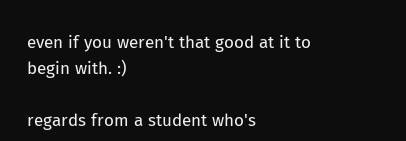even if you weren't that good at it to begin with. :)

regards from a student who's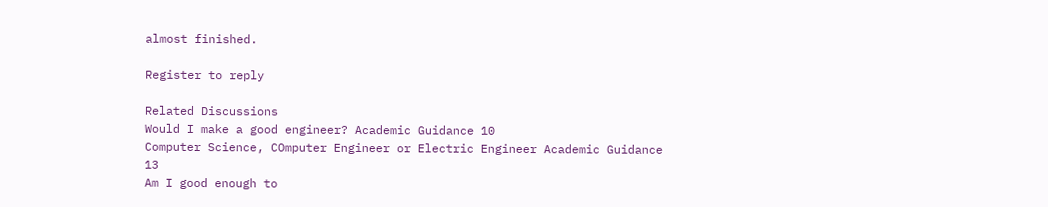almost finished.

Register to reply

Related Discussions
Would I make a good engineer? Academic Guidance 10
Computer Science, COmputer Engineer or Electric Engineer Academic Guidance 13
Am I good enough to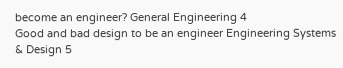become an engineer? General Engineering 4
Good and bad design to be an engineer Engineering Systems & Design 5